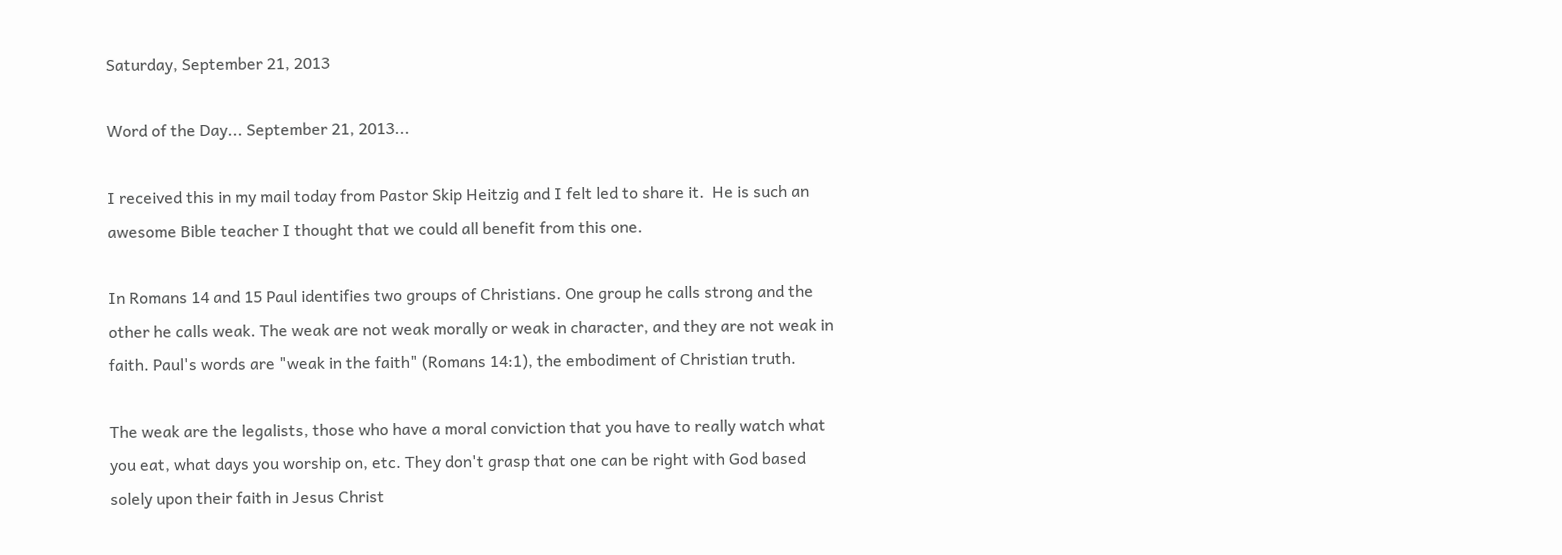Saturday, September 21, 2013

Word of the Day... September 21, 2013...

I received this in my mail today from Pastor Skip Heitzig and I felt led to share it.  He is such an awesome Bible teacher I thought that we could all benefit from this one.

In Romans 14 and 15 Paul identifies two groups of Christians. One group he calls strong and the other he calls weak. The weak are not weak morally or weak in character, and they are not weak in faith. Paul's words are "weak in the faith" (Romans 14:1), the embodiment of Christian truth.

The weak are the legalists, those who have a moral conviction that you have to really watch what you eat, what days you worship on, etc. They don't grasp that one can be right with God based solely upon their faith in Jesus Christ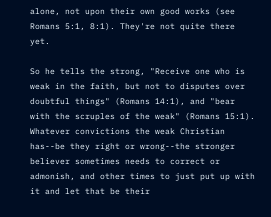alone, not upon their own good works (see Romans 5:1, 8:1). They're not quite there yet.

So he tells the strong, "Receive one who is weak in the faith, but not to disputes over doubtful things" (Romans 14:1), and "bear with the scruples of the weak" (Romans 15:1). Whatever convictions the weak Christian has--be they right or wrong--the stronger believer sometimes needs to correct or admonish, and other times to just put up with it and let that be their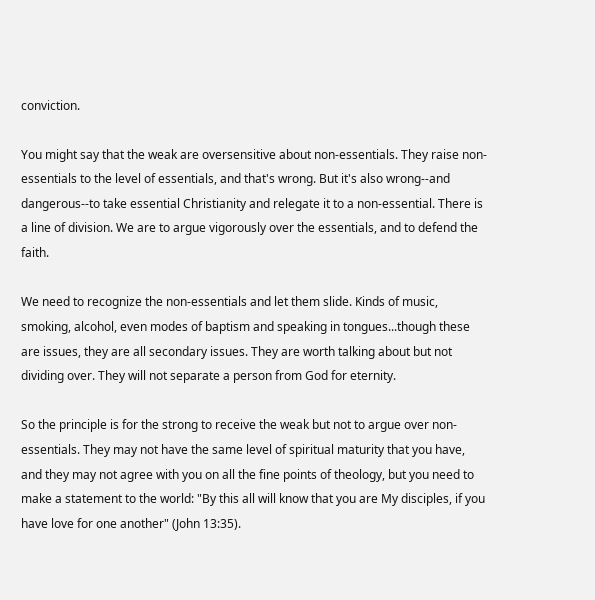conviction.

You might say that the weak are oversensitive about non-essentials. They raise non-essentials to the level of essentials, and that's wrong. But it's also wrong--and dangerous--to take essential Christianity and relegate it to a non-essential. There is a line of division. We are to argue vigorously over the essentials, and to defend the faith.

We need to recognize the non-essentials and let them slide. Kinds of music, smoking, alcohol, even modes of baptism and speaking in tongues...though these are issues, they are all secondary issues. They are worth talking about but not dividing over. They will not separate a person from God for eternity.

So the principle is for the strong to receive the weak but not to argue over non-essentials. They may not have the same level of spiritual maturity that you have, and they may not agree with you on all the fine points of theology, but you need to make a statement to the world: "By this all will know that you are My disciples, if you have love for one another" (John 13:35).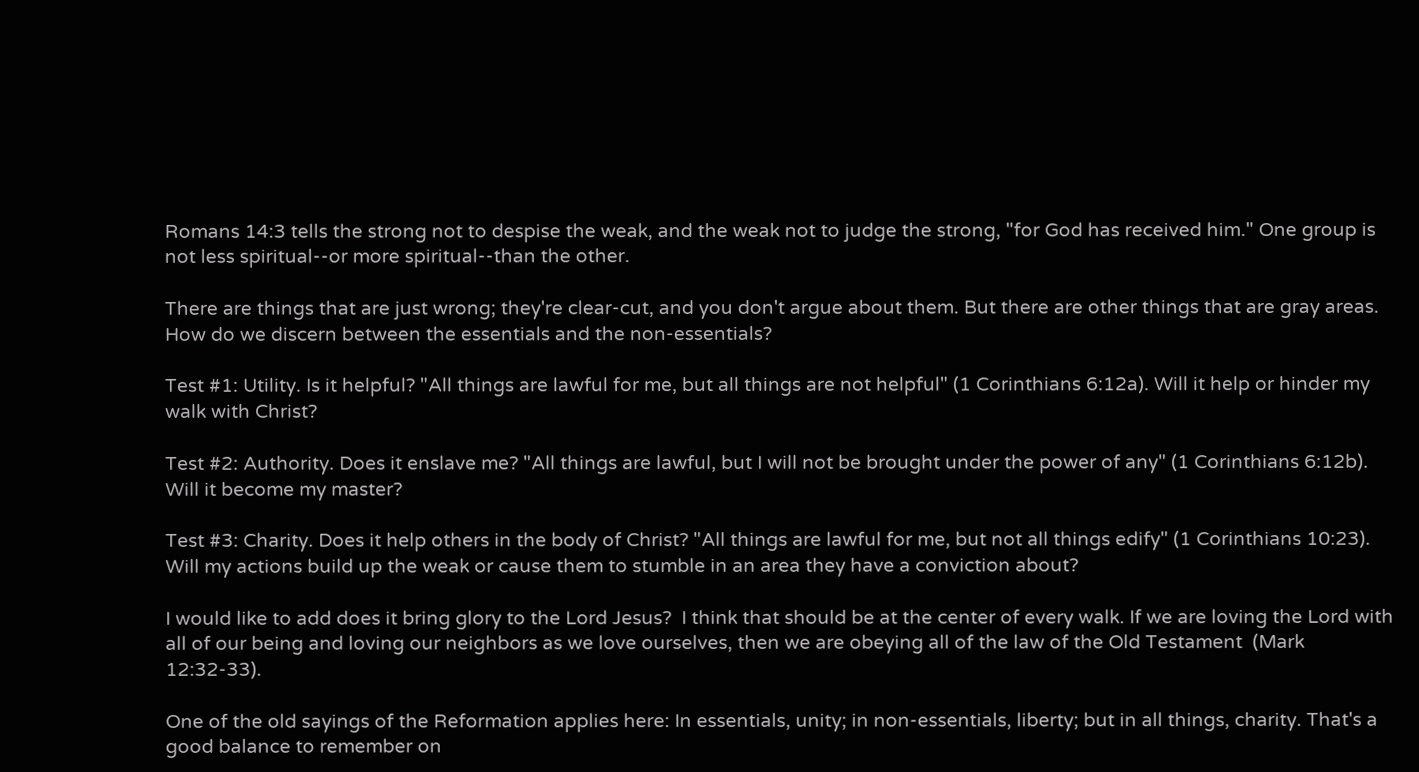Romans 14:3 tells the strong not to despise the weak, and the weak not to judge the strong, "for God has received him." One group is not less spiritual--or more spiritual--than the other.

There are things that are just wrong; they're clear-cut, and you don't argue about them. But there are other things that are gray areas. How do we discern between the essentials and the non-essentials?

Test #1: Utility. Is it helpful? "All things are lawful for me, but all things are not helpful" (1 Corinthians 6:12a). Will it help or hinder my walk with Christ?

Test #2: Authority. Does it enslave me? "All things are lawful, but I will not be brought under the power of any" (1 Corinthians 6:12b). Will it become my master?

Test #3: Charity. Does it help others in the body of Christ? "All things are lawful for me, but not all things edify" (1 Corinthians 10:23). Will my actions build up the weak or cause them to stumble in an area they have a conviction about?

I would like to add does it bring glory to the Lord Jesus?  I think that should be at the center of every walk. If we are loving the Lord with all of our being and loving our neighbors as we love ourselves, then we are obeying all of the law of the Old Testament  (Mark 12:32-33).

One of the old sayings of the Reformation applies here: In essentials, unity; in non-essentials, liberty; but in all things, charity. That's a good balance to remember on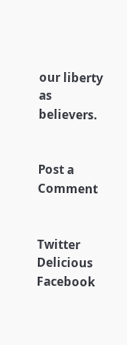our liberty as believers.


Post a Comment


Twitter Delicious Facebook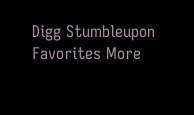Digg Stumbleupon Favorites More